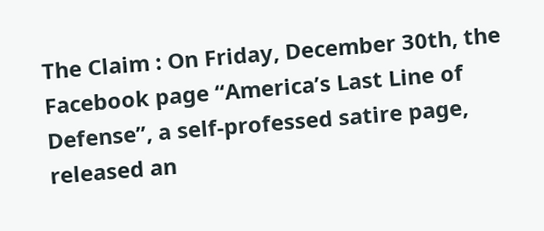The Claim : On Friday, December 30th, the Facebook page “America’s Last Line of Defense”, a self-professed satire page, released an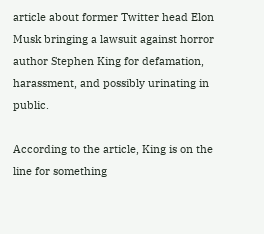article about former Twitter head Elon Musk bringing a lawsuit against horror author Stephen King for defamation, harassment, and possibly urinating in public.

According to the article, King is on the line for something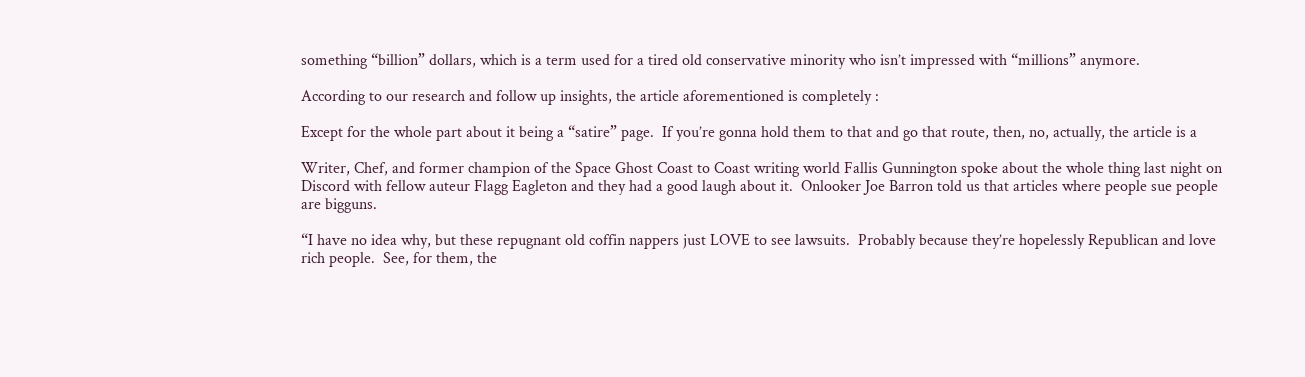something “billion” dollars, which is a term used for a tired old conservative minority who isn’t impressed with “millions” anymore.

According to our research and follow up insights, the article aforementioned is completely :

Except for the whole part about it being a “satire” page.  If you’re gonna hold them to that and go that route, then, no, actually, the article is a

Writer, Chef, and former champion of the Space Ghost Coast to Coast writing world Fallis Gunnington spoke about the whole thing last night on Discord with fellow auteur Flagg Eagleton and they had a good laugh about it.  Onlooker Joe Barron told us that articles where people sue people are bigguns.

“I have no idea why, but these repugnant old coffin nappers just LOVE to see lawsuits.  Probably because they’re hopelessly Republican and love rich people.  See, for them, the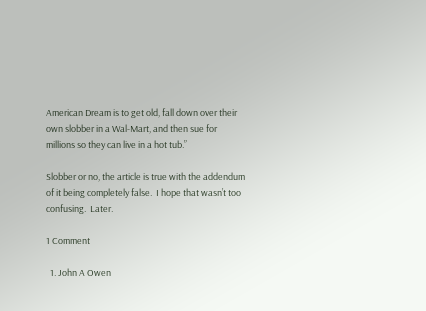American Dream is to get old, fall down over their own slobber in a Wal-Mart, and then sue for millions so they can live in a hot tub.”

Slobber or no, the article is true with the addendum of it being completely false.  I hope that wasn’t too confusing.  Later.

1 Comment

  1. John A Owen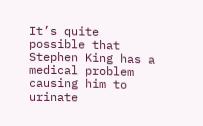It’s quite possible that Stephen King has a medical problem causing him to urinate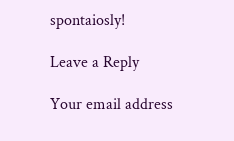spontaiosly!

Leave a Reply

Your email address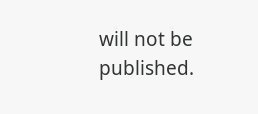will not be published.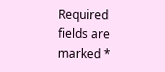Required fields are marked *